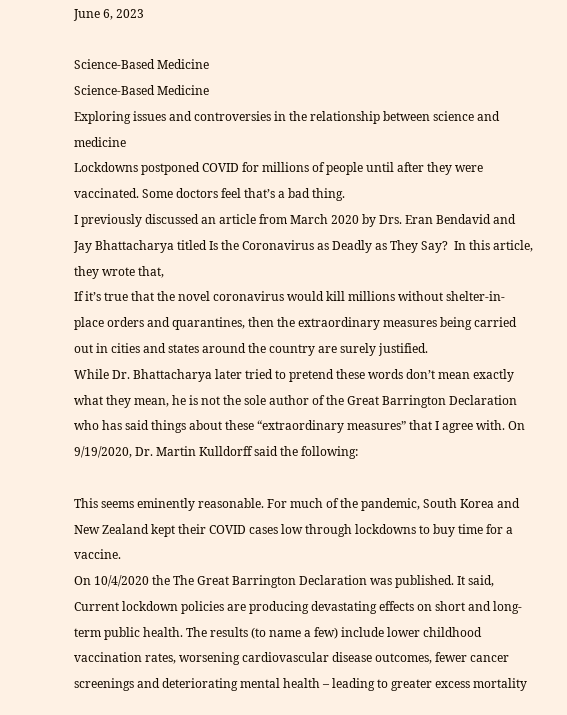June 6, 2023

Science-Based Medicine
Science-Based Medicine
Exploring issues and controversies in the relationship between science and medicine
Lockdowns postponed COVID for millions of people until after they were vaccinated. Some doctors feel that’s a bad thing.
I previously discussed an article from March 2020 by Drs. Eran Bendavid and Jay Bhattacharya titled Is the Coronavirus as Deadly as They Say?  In this article, they wrote that,
If it’s true that the novel coronavirus would kill millions without shelter-in-place orders and quarantines, then the extraordinary measures being carried out in cities and states around the country are surely justified.
While Dr. Bhattacharya later tried to pretend these words don’t mean exactly what they mean, he is not the sole author of the Great Barrington Declaration who has said things about these “extraordinary measures” that I agree with. On 9/19/2020, Dr. Martin Kulldorff said the following:

This seems eminently reasonable. For much of the pandemic, South Korea and New Zealand kept their COVID cases low through lockdowns to buy time for a vaccine.
On 10/4/2020 the The Great Barrington Declaration was published. It said,
Current lockdown policies are producing devastating effects on short and long-term public health. The results (to name a few) include lower childhood vaccination rates, worsening cardiovascular disease outcomes, fewer cancer screenings and deteriorating mental health – leading to greater excess mortality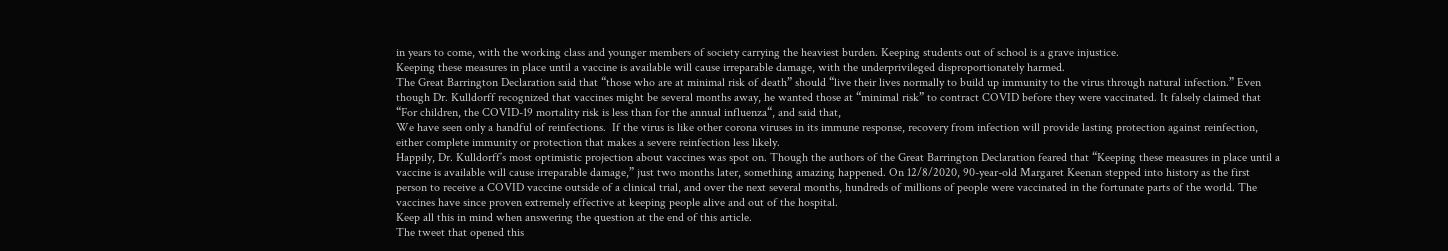in years to come, with the working class and younger members of society carrying the heaviest burden. Keeping students out of school is a grave injustice.
Keeping these measures in place until a vaccine is available will cause irreparable damage, with the underprivileged disproportionately harmed.
The Great Barrington Declaration said that “those who are at minimal risk of death” should “live their lives normally to build up immunity to the virus through natural infection.” Even though Dr. Kulldorff recognized that vaccines might be several months away, he wanted those at “minimal risk” to contract COVID before they were vaccinated. It falsely claimed that “For children, the COVID-19 mortality risk is less than for the annual influenza“, and said that,
We have seen only a handful of reinfections.  If the virus is like other corona viruses in its immune response, recovery from infection will provide lasting protection against reinfection, either complete immunity or protection that makes a severe reinfection less likely.
Happily, Dr. Kulldorff’s most optimistic projection about vaccines was spot on. Though the authors of the Great Barrington Declaration feared that “Keeping these measures in place until a vaccine is available will cause irreparable damage,” just two months later, something amazing happened. On 12/8/2020, 90-year-old Margaret Keenan stepped into history as the first person to receive a COVID vaccine outside of a clinical trial, and over the next several months, hundreds of millions of people were vaccinated in the fortunate parts of the world. The vaccines have since proven extremely effective at keeping people alive and out of the hospital.
Keep all this in mind when answering the question at the end of this article.
The tweet that opened this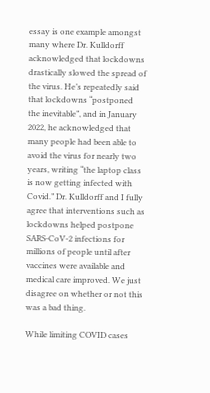essay is one example amongst many where Dr. Kulldorff acknowledged that lockdowns drastically slowed the spread of the virus. He’s repeatedly said that lockdowns “postponed the inevitable”, and in January 2022, he acknowledged that many people had been able to avoid the virus for nearly two years, writing “the laptop class is now getting infected with Covid.” Dr. Kulldorff and I fully agree that interventions such as lockdowns helped postpone SARS-CoV-2 infections for millions of people until after vaccines were available and medical care improved. We just disagree on whether or not this was a bad thing.

While limiting COVID cases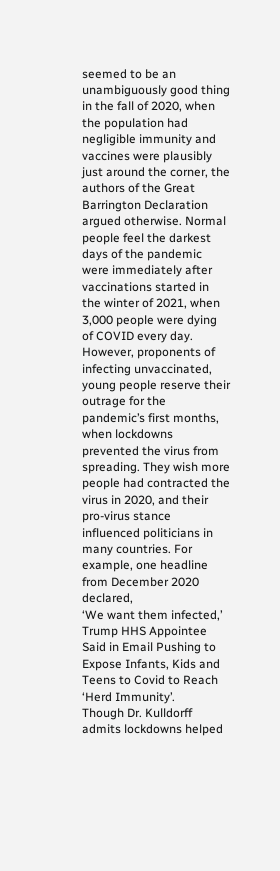seemed to be an unambiguously good thing in the fall of 2020, when the population had negligible immunity and vaccines were plausibly just around the corner, the authors of the Great Barrington Declaration argued otherwise. Normal people feel the darkest days of the pandemic were immediately after vaccinations started in the winter of 2021, when 3,000 people were dying of COVID every day. However, proponents of infecting unvaccinated, young people reserve their outrage for the pandemic’s first months, when lockdowns prevented the virus from spreading. They wish more people had contracted the virus in 2020, and their pro-virus stance influenced politicians in many countries. For example, one headline from December 2020 declared,
‘We want them infected,’ Trump HHS Appointee Said in Email Pushing to Expose Infants, Kids and Teens to Covid to Reach ‘Herd Immunity’.
Though Dr. Kulldorff admits lockdowns helped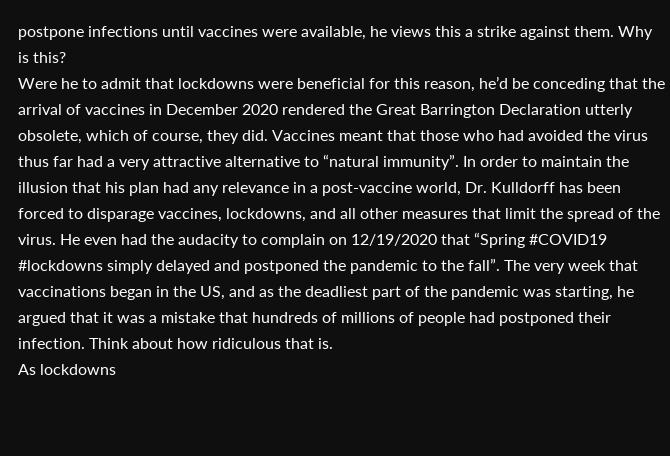postpone infections until vaccines were available, he views this a strike against them. Why is this?
Were he to admit that lockdowns were beneficial for this reason, he’d be conceding that the arrival of vaccines in December 2020 rendered the Great Barrington Declaration utterly obsolete, which of course, they did. Vaccines meant that those who had avoided the virus thus far had a very attractive alternative to “natural immunity”. In order to maintain the illusion that his plan had any relevance in a post-vaccine world, Dr. Kulldorff has been forced to disparage vaccines, lockdowns, and all other measures that limit the spread of the virus. He even had the audacity to complain on 12/19/2020 that “Spring #COVID19 #lockdowns simply delayed and postponed the pandemic to the fall”. The very week that vaccinations began in the US, and as the deadliest part of the pandemic was starting, he argued that it was a mistake that hundreds of millions of people had postponed their infection. Think about how ridiculous that is.
As lockdowns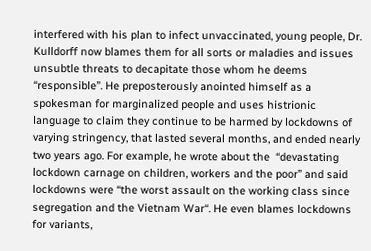interfered with his plan to infect unvaccinated, young people, Dr. Kulldorff now blames them for all sorts or maladies and issues unsubtle threats to decapitate those whom he deems “responsible”. He preposterously anointed himself as a spokesman for marginalized people and uses histrionic language to claim they continue to be harmed by lockdowns of varying stringency, that lasted several months, and ended nearly two years ago. For example, he wrote about the  “devastating lockdown carnage on children, workers and the poor” and said lockdowns were “the worst assault on the working class since segregation and the Vietnam War“. He even blames lockdowns for variants,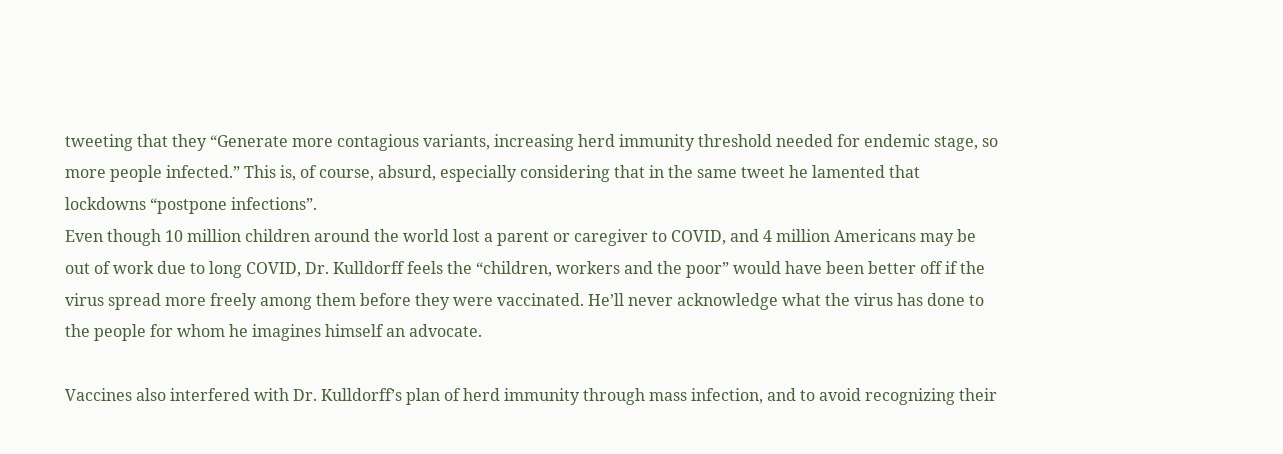tweeting that they “Generate more contagious variants, increasing herd immunity threshold needed for endemic stage, so more people infected.” This is, of course, absurd, especially considering that in the same tweet he lamented that lockdowns “postpone infections”.
Even though 10 million children around the world lost a parent or caregiver to COVID, and 4 million Americans may be out of work due to long COVID, Dr. Kulldorff feels the “children, workers and the poor” would have been better off if the virus spread more freely among them before they were vaccinated. He’ll never acknowledge what the virus has done to the people for whom he imagines himself an advocate.

Vaccines also interfered with Dr. Kulldorff’s plan of herd immunity through mass infection, and to avoid recognizing their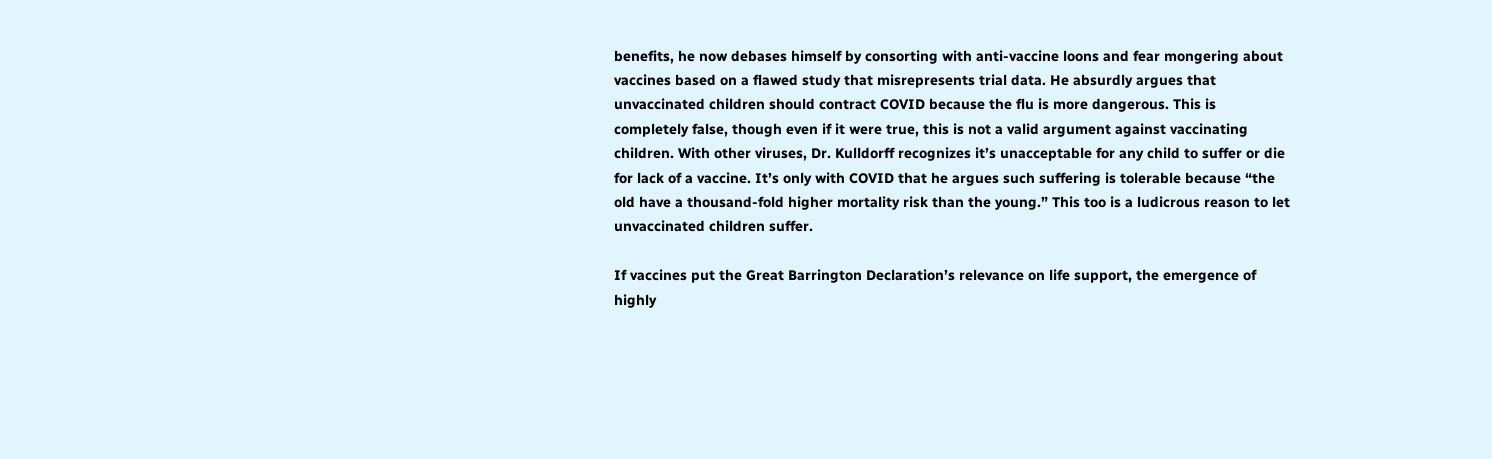benefits, he now debases himself by consorting with anti-vaccine loons and fear mongering about vaccines based on a flawed study that misrepresents trial data. He absurdly argues that unvaccinated children should contract COVID because the flu is more dangerous. This is completely false, though even if it were true, this is not a valid argument against vaccinating children. With other viruses, Dr. Kulldorff recognizes it’s unacceptable for any child to suffer or die for lack of a vaccine. It’s only with COVID that he argues such suffering is tolerable because “the old have a thousand-fold higher mortality risk than the young.” This too is a ludicrous reason to let unvaccinated children suffer.

If vaccines put the Great Barrington Declaration’s relevance on life support, the emergence of highly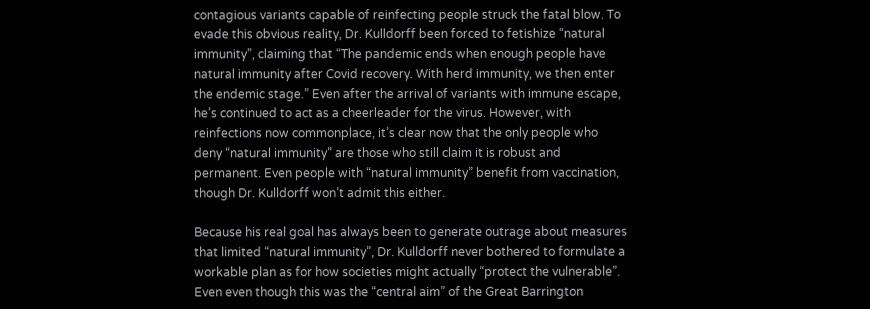contagious variants capable of reinfecting people struck the fatal blow. To evade this obvious reality, Dr. Kulldorff been forced to fetishize “natural immunity”, claiming that “The pandemic ends when enough people have natural immunity after Covid recovery. With herd immunity, we then enter the endemic stage.” Even after the arrival of variants with immune escape, he’s continued to act as a cheerleader for the virus. However, with reinfections now commonplace, it’s clear now that the only people who deny “natural immunity” are those who still claim it is robust and permanent. Even people with “natural immunity” benefit from vaccination, though Dr. Kulldorff won’t admit this either.

Because his real goal has always been to generate outrage about measures that limited “natural immunity”, Dr. Kulldorff never bothered to formulate a workable plan as for how societies might actually “protect the vulnerable”. Even even though this was the “central aim” of the Great Barrington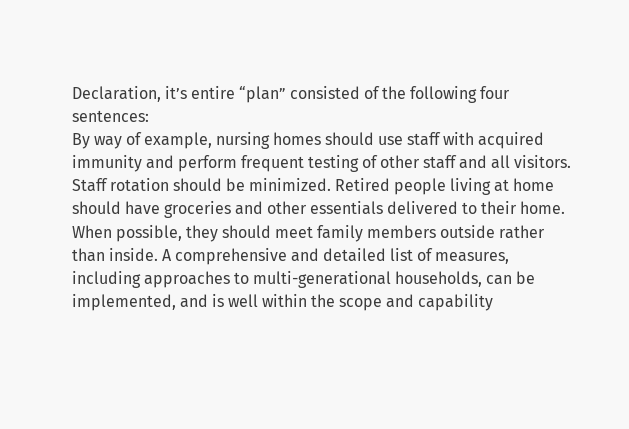Declaration, it’s entire “plan” consisted of the following four sentences:
By way of example, nursing homes should use staff with acquired immunity and perform frequent testing of other staff and all visitors. Staff rotation should be minimized. Retired people living at home should have groceries and other essentials delivered to their home. When possible, they should meet family members outside rather than inside. A comprehensive and detailed list of measures, including approaches to multi-generational households, can be implemented, and is well within the scope and capability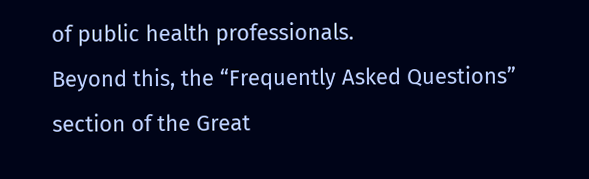of public health professionals.
Beyond this, the “Frequently Asked Questions” section of the Great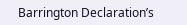Barrington Declaration’s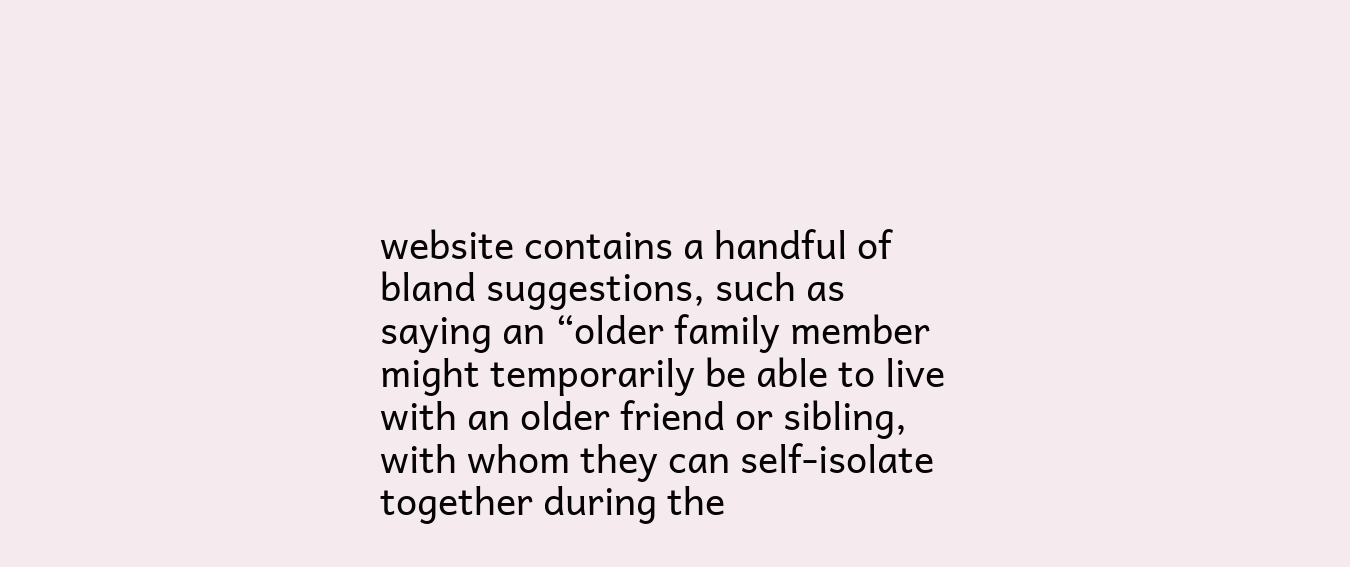website contains a handful of bland suggestions, such as saying an “older family member might temporarily be able to live with an older friend or sibling, with whom they can self-isolate together during the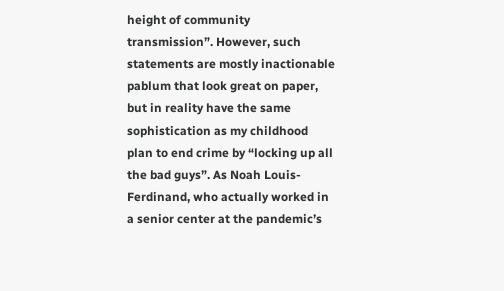height of community transmission”. However, such statements are mostly inactionable pablum that look great on paper, but in reality have the same sophistication as my childhood plan to end crime by “locking up all the bad guys”. As Noah Louis-Ferdinand, who actually worked in a senior center at the pandemic’s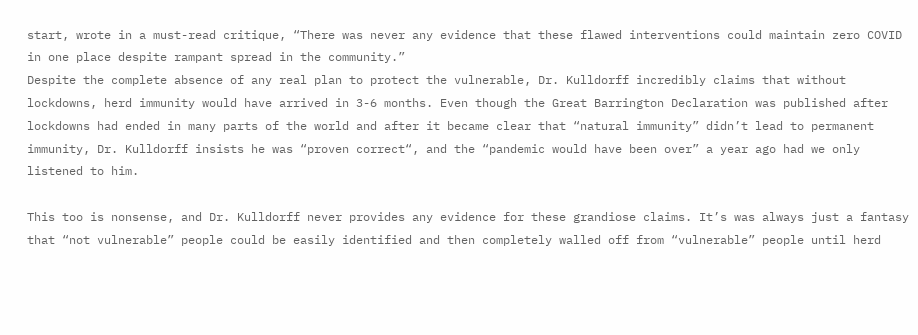start, wrote in a must-read critique, “There was never any evidence that these flawed interventions could maintain zero COVID in one place despite rampant spread in the community.”
Despite the complete absence of any real plan to protect the vulnerable, Dr. Kulldorff incredibly claims that without lockdowns, herd immunity would have arrived in 3-6 months. Even though the Great Barrington Declaration was published after lockdowns had ended in many parts of the world and after it became clear that “natural immunity” didn’t lead to permanent immunity, Dr. Kulldorff insists he was “proven correct“, and the “pandemic would have been over” a year ago had we only listened to him.

This too is nonsense, and Dr. Kulldorff never provides any evidence for these grandiose claims. It’s was always just a fantasy that “not vulnerable” people could be easily identified and then completely walled off from “vulnerable” people until herd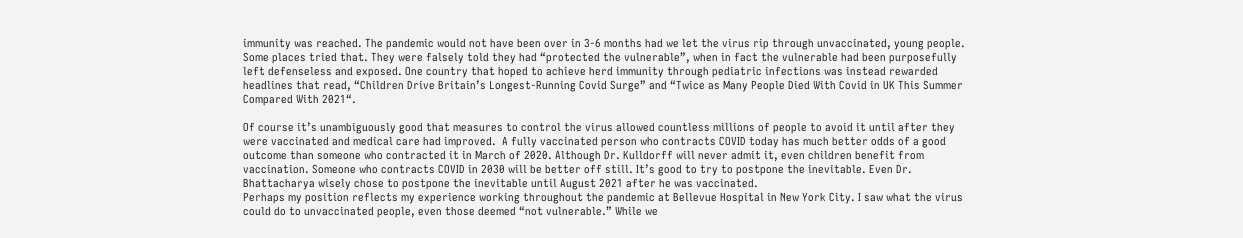immunity was reached. The pandemic would not have been over in 3-6 months had we let the virus rip through unvaccinated, young people. Some places tried that. They were falsely told they had “protected the vulnerable”, when in fact the vulnerable had been purposefully left defenseless and exposed. One country that hoped to achieve herd immunity through pediatric infections was instead rewarded headlines that read, “Children Drive Britain’s Longest-Running Covid Surge” and “Twice as Many People Died With Covid in UK This Summer Compared With 2021“.

Of course it’s unambiguously good that measures to control the virus allowed countless millions of people to avoid it until after they were vaccinated and medical care had improved.  A fully vaccinated person who contracts COVID today has much better odds of a good outcome than someone who contracted it in March of 2020. Although Dr. Kulldorff will never admit it, even children benefit from vaccination. Someone who contracts COVID in 2030 will be better off still. It’s good to try to postpone the inevitable. Even Dr. Bhattacharya wisely chose to postpone the inevitable until August 2021 after he was vaccinated.
Perhaps my position reflects my experience working throughout the pandemic at Bellevue Hospital in New York City. I saw what the virus could do to unvaccinated people, even those deemed “not vulnerable.” While we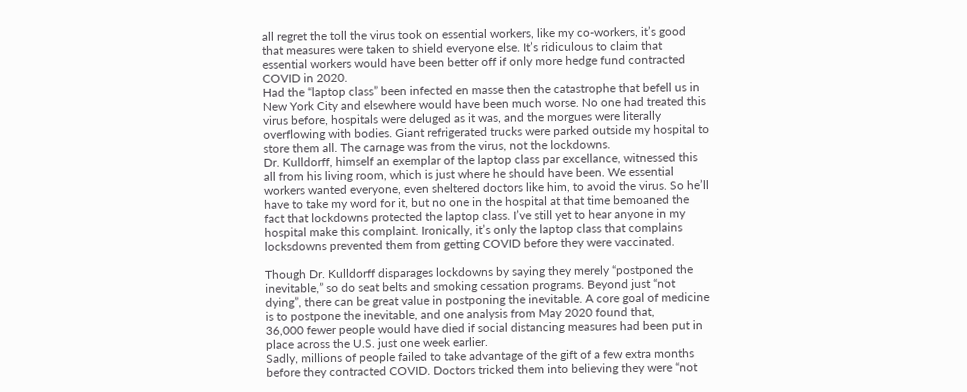all regret the toll the virus took on essential workers, like my co-workers, it’s good that measures were taken to shield everyone else. It’s ridiculous to claim that essential workers would have been better off if only more hedge fund contracted COVID in 2020.
Had the “laptop class” been infected en masse then the catastrophe that befell us in New York City and elsewhere would have been much worse. No one had treated this virus before, hospitals were deluged as it was, and the morgues were literally overflowing with bodies. Giant refrigerated trucks were parked outside my hospital to store them all. The carnage was from the virus, not the lockdowns.
Dr. Kulldorff, himself an exemplar of the laptop class par excellance, witnessed this all from his living room, which is just where he should have been. We essential workers wanted everyone, even sheltered doctors like him, to avoid the virus. So he’ll have to take my word for it, but no one in the hospital at that time bemoaned the fact that lockdowns protected the laptop class. I’ve still yet to hear anyone in my hospital make this complaint. Ironically, it’s only the laptop class that complains locksdowns prevented them from getting COVID before they were vaccinated.

Though Dr. Kulldorff disparages lockdowns by saying they merely “postponed the inevitable,” so do seat belts and smoking cessation programs. Beyond just “not dying”, there can be great value in postponing the inevitable. A core goal of medicine is to postpone the inevitable, and one analysis from May 2020 found that,
36,000 fewer people would have died if social distancing measures had been put in place across the U.S. just one week earlier.
Sadly, millions of people failed to take advantage of the gift of a few extra months before they contracted COVID. Doctors tricked them into believing they were “not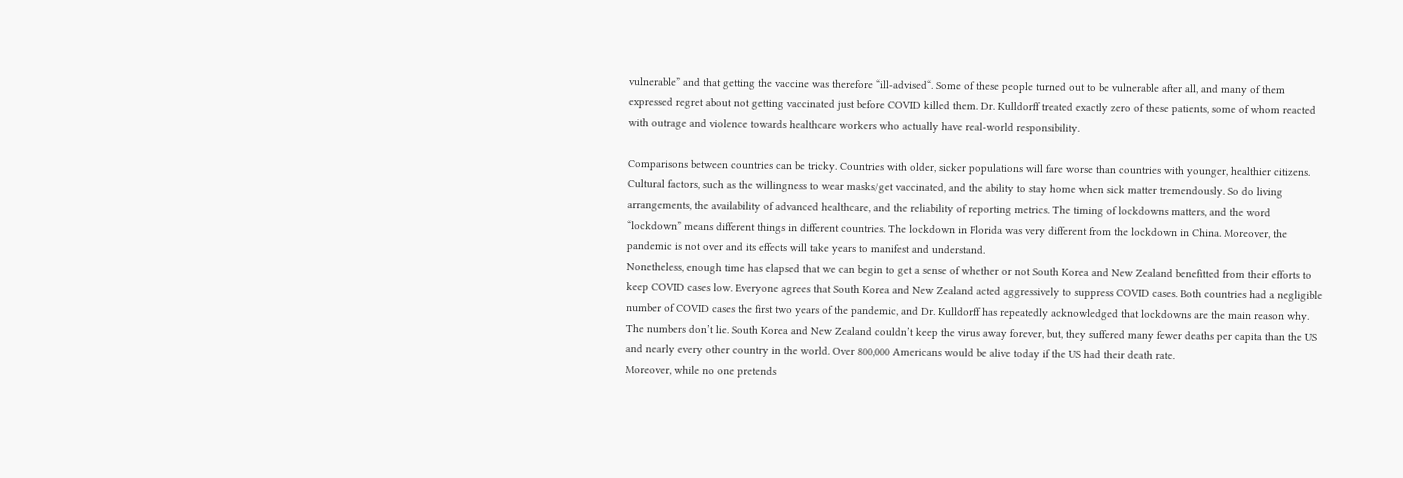vulnerable” and that getting the vaccine was therefore “ill-advised“. Some of these people turned out to be vulnerable after all, and many of them expressed regret about not getting vaccinated just before COVID killed them. Dr. Kulldorff treated exactly zero of these patients, some of whom reacted with outrage and violence towards healthcare workers who actually have real-world responsibility.

Comparisons between countries can be tricky. Countries with older, sicker populations will fare worse than countries with younger, healthier citizens. Cultural factors, such as the willingness to wear masks/get vaccinated, and the ability to stay home when sick matter tremendously. So do living arrangements, the availability of advanced healthcare, and the reliability of reporting metrics. The timing of lockdowns matters, and the word “lockdown” means different things in different countries. The lockdown in Florida was very different from the lockdown in China. Moreover, the pandemic is not over and its effects will take years to manifest and understand.
Nonetheless, enough time has elapsed that we can begin to get a sense of whether or not South Korea and New Zealand benefitted from their efforts to keep COVID cases low. Everyone agrees that South Korea and New Zealand acted aggressively to suppress COVID cases. Both countries had a negligible number of COVID cases the first two years of the pandemic, and Dr. Kulldorff has repeatedly acknowledged that lockdowns are the main reason why.
The numbers don’t lie. South Korea and New Zealand couldn’t keep the virus away forever, but, they suffered many fewer deaths per capita than the US and nearly every other country in the world. Over 800,000 Americans would be alive today if the US had their death rate.
Moreover, while no one pretends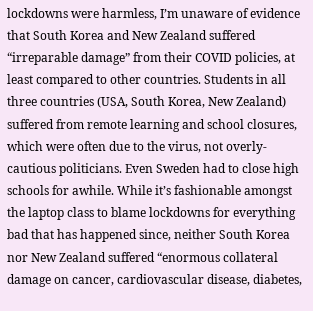lockdowns were harmless, I’m unaware of evidence that South Korea and New Zealand suffered “irreparable damage” from their COVID policies, at least compared to other countries. Students in all three countries (USA, South Korea, New Zealand) suffered from remote learning and school closures, which were often due to the virus, not overly-cautious politicians. Even Sweden had to close high schools for awhile. While it’s fashionable amongst the laptop class to blame lockdowns for everything bad that has happened since, neither South Korea nor New Zealand suffered “enormous collateral damage on cancer, cardiovascular disease, diabetes,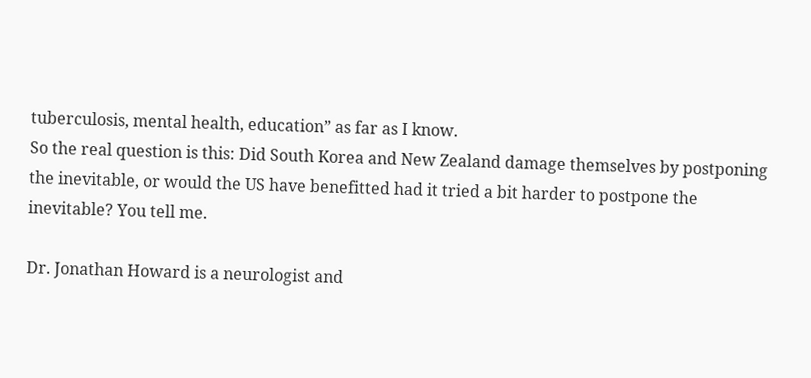tuberculosis, mental health, education” as far as I know.
So the real question is this: Did South Korea and New Zealand damage themselves by postponing the inevitable, or would the US have benefitted had it tried a bit harder to postpone the inevitable? You tell me.

Dr. Jonathan Howard is a neurologist and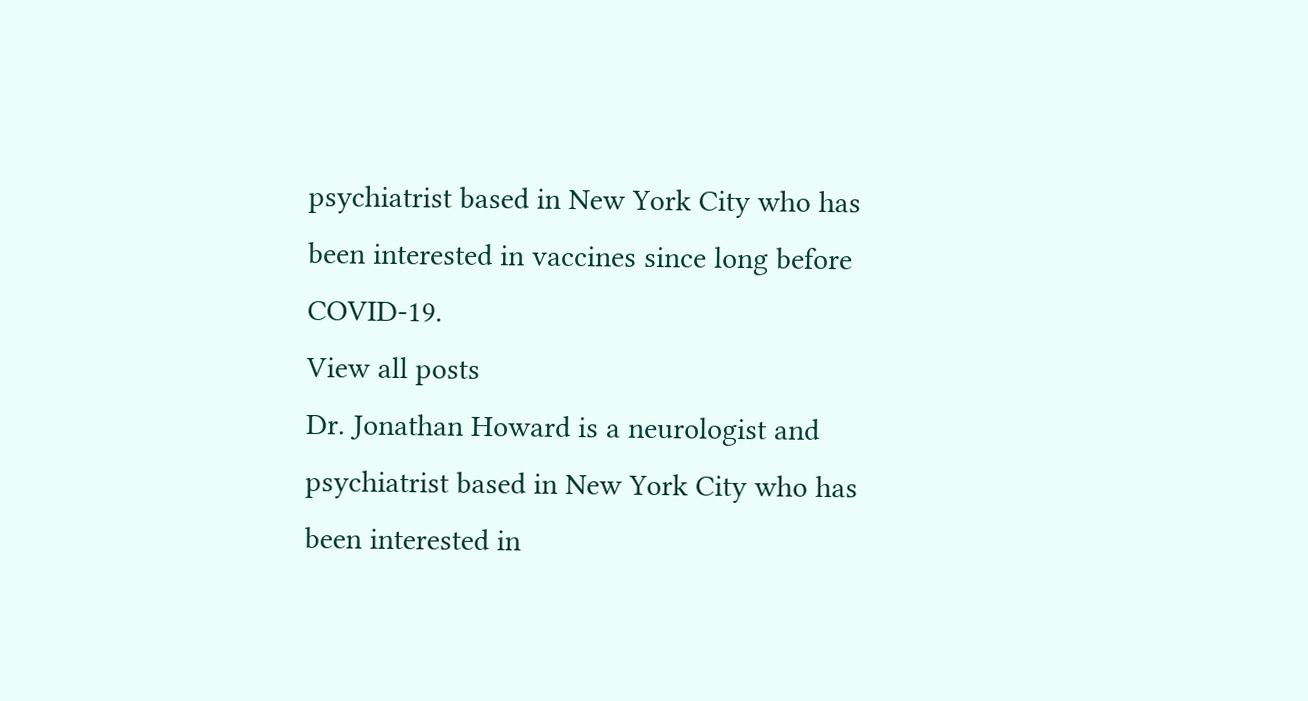psychiatrist based in New York City who has been interested in vaccines since long before COVID-19.
View all posts
Dr. Jonathan Howard is a neurologist and psychiatrist based in New York City who has been interested in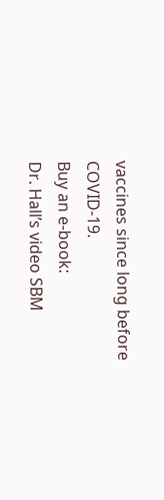vaccines since long before COVID-19.
Buy an e-book:
Dr. Hall’s video SBM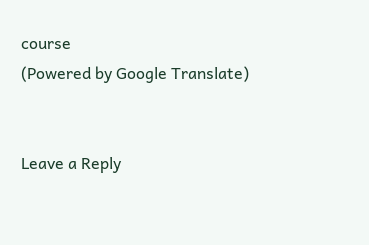course
(Powered by Google Translate)


Leave a Reply